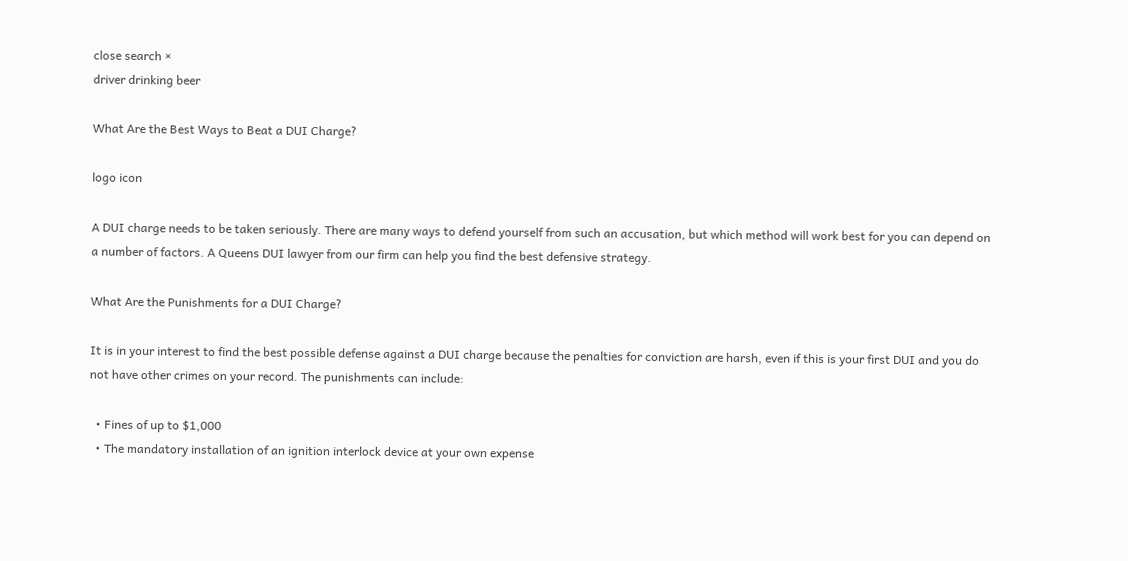close search ×
driver drinking beer

What Are the Best Ways to Beat a DUI Charge?

logo icon

A DUI charge needs to be taken seriously. There are many ways to defend yourself from such an accusation, but which method will work best for you can depend on a number of factors. A Queens DUI lawyer from our firm can help you find the best defensive strategy.

What Are the Punishments for a DUI Charge?

It is in your interest to find the best possible defense against a DUI charge because the penalties for conviction are harsh, even if this is your first DUI and you do not have other crimes on your record. The punishments can include:

  • Fines of up to $1,000
  • The mandatory installation of an ignition interlock device at your own expense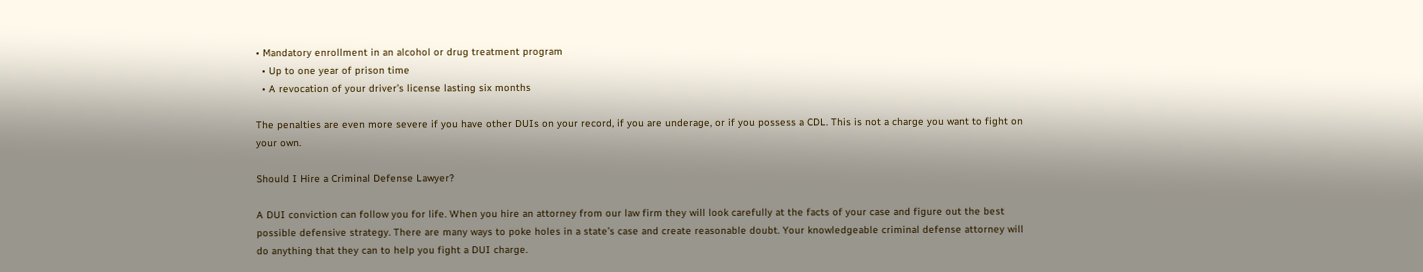• Mandatory enrollment in an alcohol or drug treatment program
  • Up to one year of prison time
  • A revocation of your driver’s license lasting six months

The penalties are even more severe if you have other DUIs on your record, if you are underage, or if you possess a CDL. This is not a charge you want to fight on your own.

Should I Hire a Criminal Defense Lawyer?

A DUI conviction can follow you for life. When you hire an attorney from our law firm they will look carefully at the facts of your case and figure out the best possible defensive strategy. There are many ways to poke holes in a state’s case and create reasonable doubt. Your knowledgeable criminal defense attorney will do anything that they can to help you fight a DUI charge.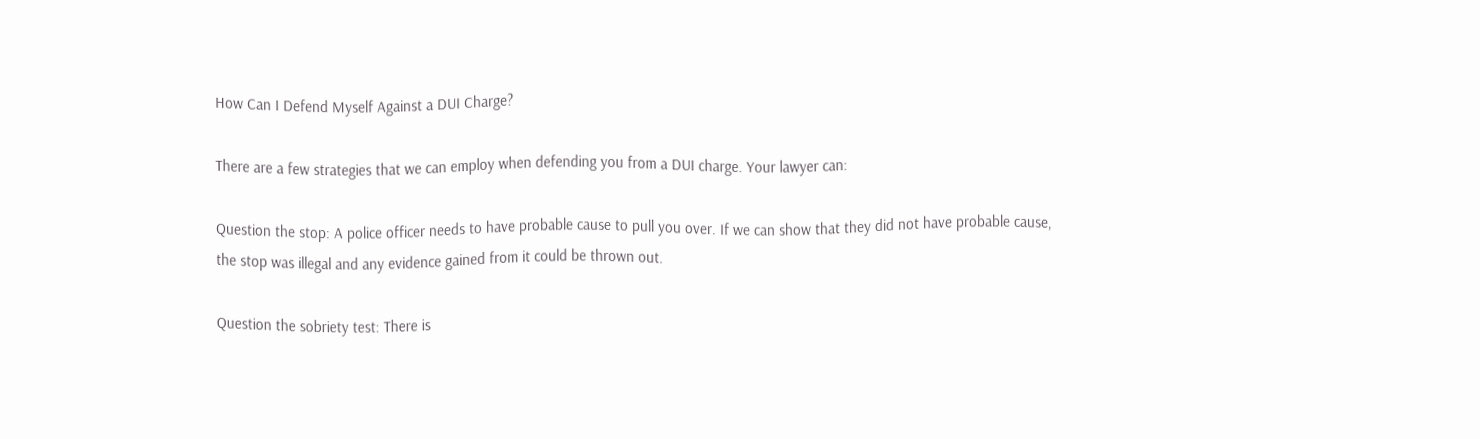How Can I Defend Myself Against a DUI Charge?

There are a few strategies that we can employ when defending you from a DUI charge. Your lawyer can:

Question the stop: A police officer needs to have probable cause to pull you over. If we can show that they did not have probable cause, the stop was illegal and any evidence gained from it could be thrown out.

Question the sobriety test: There is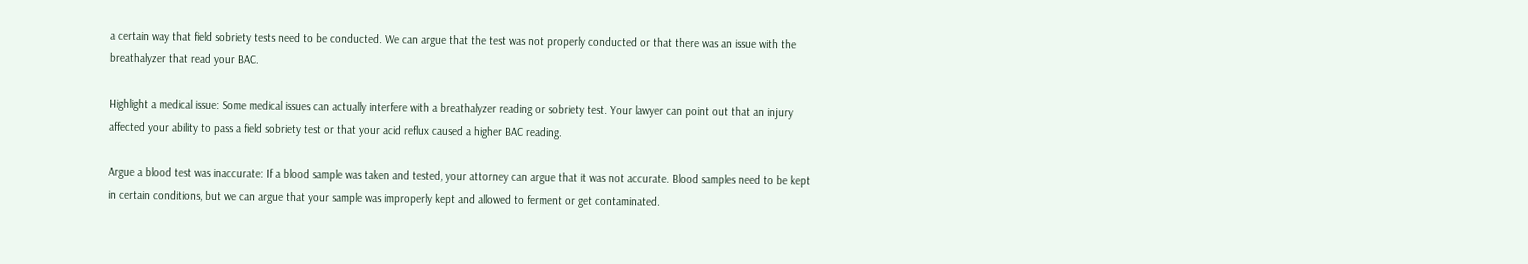a certain way that field sobriety tests need to be conducted. We can argue that the test was not properly conducted or that there was an issue with the breathalyzer that read your BAC.

Highlight a medical issue: Some medical issues can actually interfere with a breathalyzer reading or sobriety test. Your lawyer can point out that an injury affected your ability to pass a field sobriety test or that your acid reflux caused a higher BAC reading.

Argue a blood test was inaccurate: If a blood sample was taken and tested, your attorney can argue that it was not accurate. Blood samples need to be kept in certain conditions, but we can argue that your sample was improperly kept and allowed to ferment or get contaminated.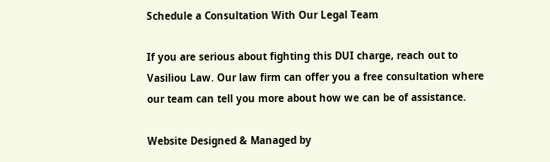Schedule a Consultation With Our Legal Team

If you are serious about fighting this DUI charge, reach out to Vasiliou Law. Our law firm can offer you a free consultation where our team can tell you more about how we can be of assistance.

Website Designed & Managed by